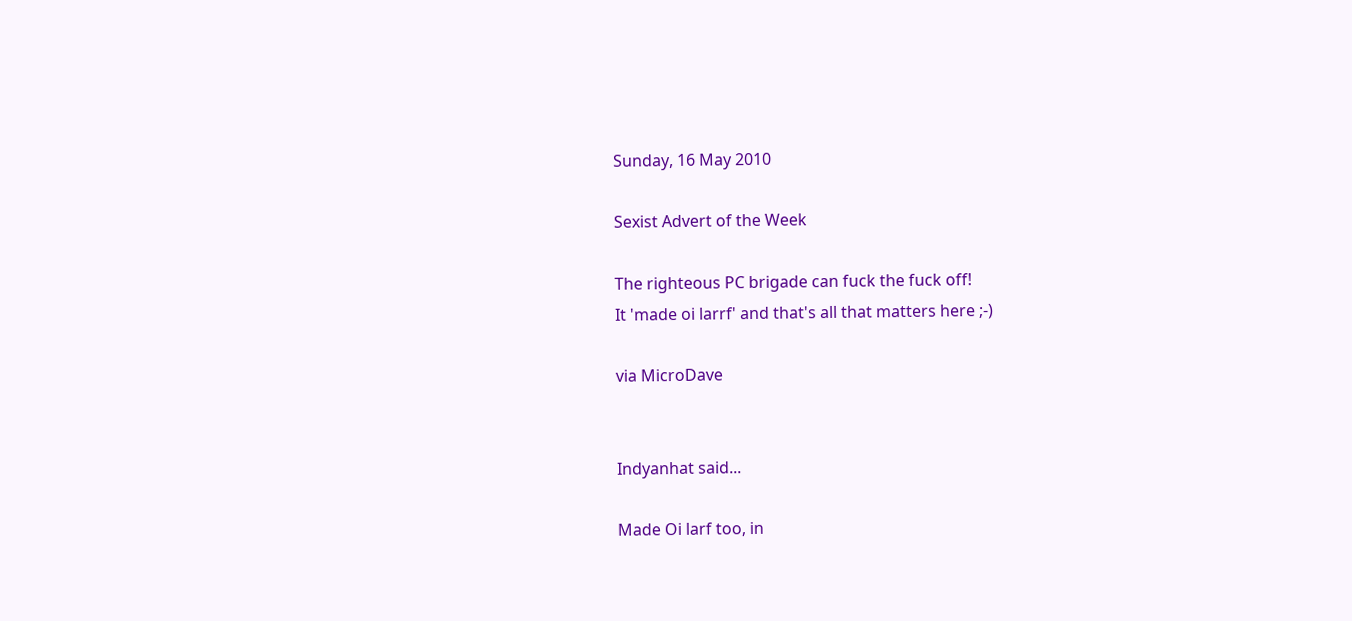Sunday, 16 May 2010

Sexist Advert of the Week

The righteous PC brigade can fuck the fuck off!
It 'made oi larrf' and that's all that matters here ;-)

via MicroDave


Indyanhat said...

Made Oi larf too, in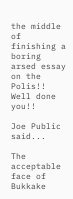the middle of finishing a boring arsed essay on the Polis!! Well done you!!

Joe Public said...

The acceptable face of Bukkake